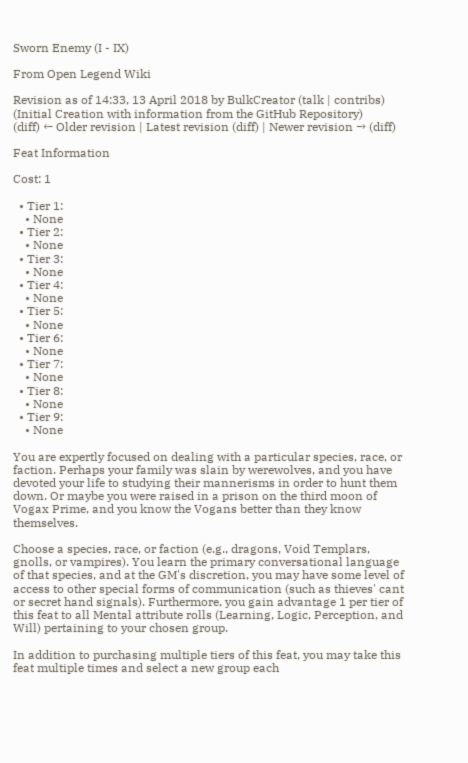Sworn Enemy (I - IX)

From Open Legend Wiki

Revision as of 14:33, 13 April 2018 by BulkCreator (talk | contribs) (Initial Creation with information from the GitHub Repository)
(diff) ← Older revision | Latest revision (diff) | Newer revision → (diff)

Feat Information

Cost: 1

  • Tier 1:
    • None
  • Tier 2:
    • None
  • Tier 3:
    • None
  • Tier 4:
    • None
  • Tier 5:
    • None
  • Tier 6:
    • None
  • Tier 7:
    • None
  • Tier 8:
    • None
  • Tier 9:
    • None

You are expertly focused on dealing with a particular species, race, or faction. Perhaps your family was slain by werewolves, and you have devoted your life to studying their mannerisms in order to hunt them down. Or maybe you were raised in a prison on the third moon of Vogax Prime, and you know the Vogans better than they know themselves.

Choose a species, race, or faction (e.g., dragons, Void Templars, gnolls, or vampires). You learn the primary conversational language of that species, and at the GM's discretion, you may have some level of access to other special forms of communication (such as thieves' cant or secret hand signals). Furthermore, you gain advantage 1 per tier of this feat to all Mental attribute rolls (Learning, Logic, Perception, and Will) pertaining to your chosen group.

In addition to purchasing multiple tiers of this feat, you may take this feat multiple times and select a new group each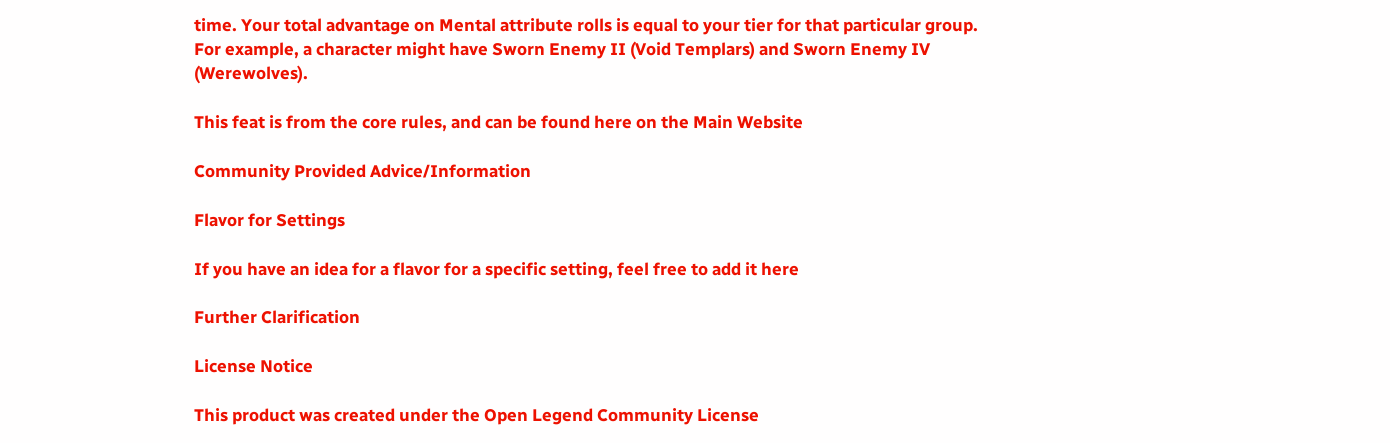time. Your total advantage on Mental attribute rolls is equal to your tier for that particular group. For example, a character might have Sworn Enemy II (Void Templars) and Sworn Enemy IV (Werewolves).

This feat is from the core rules, and can be found here on the Main Website

Community Provided Advice/Information

Flavor for Settings

If you have an idea for a flavor for a specific setting, feel free to add it here

Further Clarification

License Notice

This product was created under the Open Legend Community License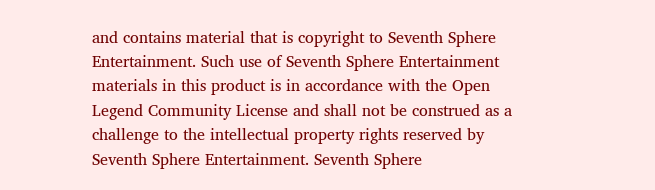and contains material that is copyright to Seventh Sphere Entertainment. Such use of Seventh Sphere Entertainment materials in this product is in accordance with the Open Legend Community License and shall not be construed as a challenge to the intellectual property rights reserved by Seventh Sphere Entertainment. Seventh Sphere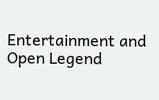Entertainment and Open Legend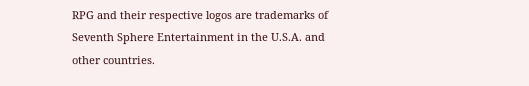RPG and their respective logos are trademarks of Seventh Sphere Entertainment in the U.S.A. and other countries.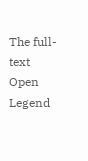The full-text Open Legend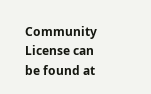Community License can be found at